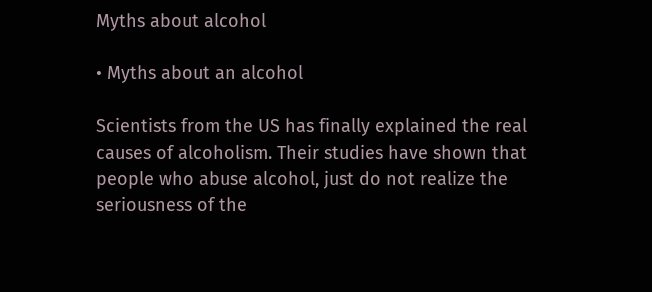Myths about alcohol

• Myths about an alcohol

Scientists from the US has finally explained the real causes of alcoholism. Their studies have shown that people who abuse alcohol, just do not realize the seriousness of the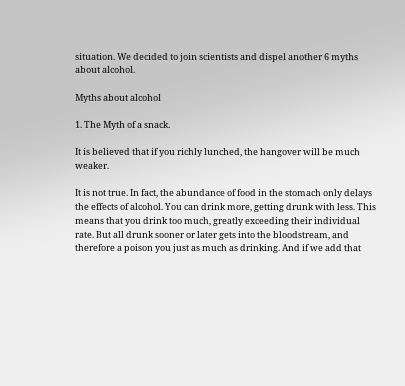situation. We decided to join scientists and dispel another 6 myths about alcohol.

Myths about alcohol

1. The Myth of a snack.

It is believed that if you richly lunched, the hangover will be much weaker.

It is not true. In fact, the abundance of food in the stomach only delays the effects of alcohol. You can drink more, getting drunk with less. This means that you drink too much, greatly exceeding their individual rate. But all drunk sooner or later gets into the bloodstream, and therefore a poison you just as much as drinking. And if we add that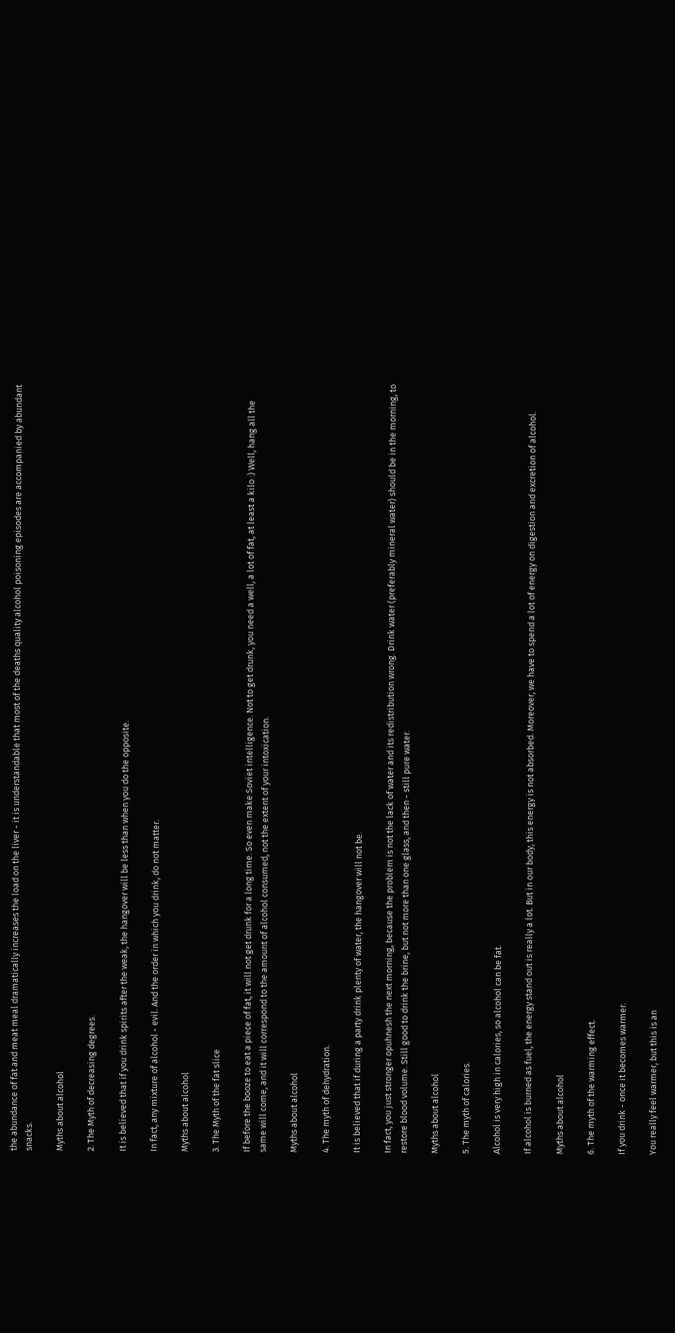the abundance of fat and meat meal dramatically increases the load on the liver - it is understandable that most of the deaths quality alcohol poisoning episodes are accompanied by abundant snacks.

Myths about alcohol

2. The Myth of decreasing degrees.

It is believed that if you drink spirits after the weak, the hangover will be less than when you do the opposite.

In fact, any mixture of alcohol - evil. And the order in which you drink, do not matter.

Myths about alcohol

3. The Myth of the fat slice

If before the booze to eat a piece of fat, it will not get drunk for a long time. So even make Soviet intelligence. Not to get drunk, you need a well, a lot of fat, at least a kilo :) Well, hang all the same will come, and it will correspond to the amount of alcohol consumed, not the extent of your intoxication.

Myths about alcohol

4. The myth of dehydration.

It is believed that if during a party drink plenty of water, the hangover will not be.

In fact, you just stronger opuhnesh the next morning, because the problem is not the lack of water and its redistribution wrong. Drink water (preferably mineral water) should be in the morning, to restore blood volume. Still good to drink the brine, but not more than one glass, and then - still pure water.

Myths about alcohol

5. The myth of calories.

Alcohol is very high in calories, so alcohol can be fat.

If alcohol is burned as fuel, the energy stand out is really a lot. But in our body, this energy is not absorbed. Moreover, we have to spend a lot of energy on digestion and excretion of alcohol.

Myths about alcohol

6. The myth of the warming effect.

If you drink - once it becomes warmer.

You really feel warmer, but this is an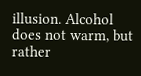illusion. Alcohol does not warm, but rather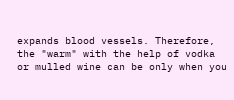expands blood vessels. Therefore, the "warm" with the help of vodka or mulled wine can be only when you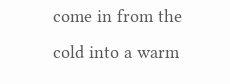come in from the cold into a warm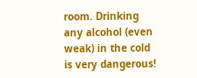room. Drinking any alcohol (even weak) in the cold is very dangerous!